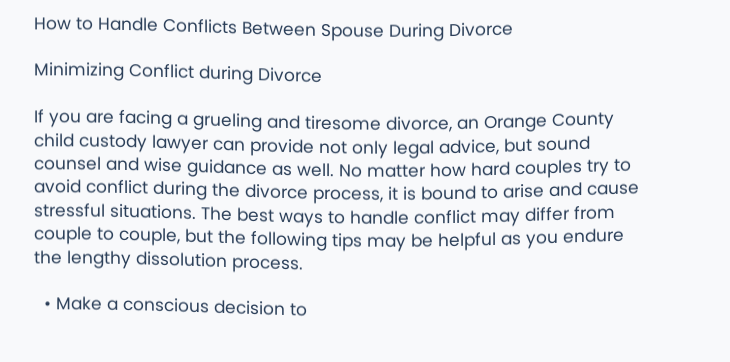How to Handle Conflicts Between Spouse During Divorce

Minimizing Conflict during Divorce

If you are facing a grueling and tiresome divorce, an Orange County child custody lawyer can provide not only legal advice, but sound counsel and wise guidance as well. No matter how hard couples try to avoid conflict during the divorce process, it is bound to arise and cause stressful situations. The best ways to handle conflict may differ from couple to couple, but the following tips may be helpful as you endure the lengthy dissolution process.

  • Make a conscious decision to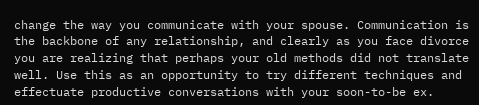change the way you communicate with your spouse. Communication is the backbone of any relationship, and clearly as you face divorce you are realizing that perhaps your old methods did not translate well. Use this as an opportunity to try different techniques and effectuate productive conversations with your soon-to-be ex.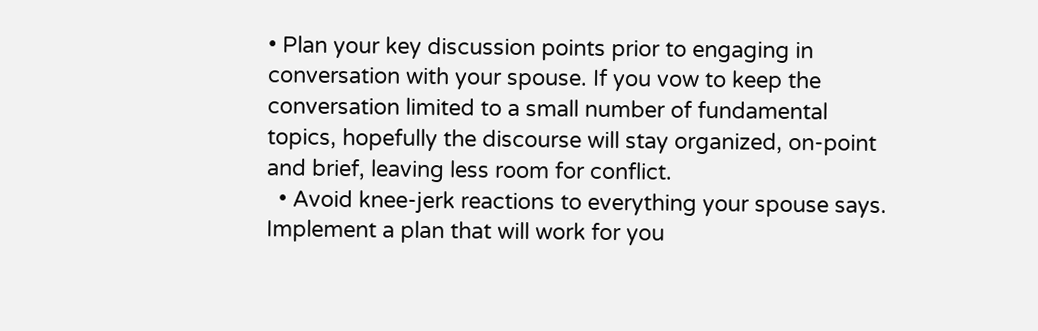• Plan your key discussion points prior to engaging in conversation with your spouse. If you vow to keep the conversation limited to a small number of fundamental topics, hopefully the discourse will stay organized, on-point and brief, leaving less room for conflict.
  • Avoid knee-jerk reactions to everything your spouse says. Implement a plan that will work for you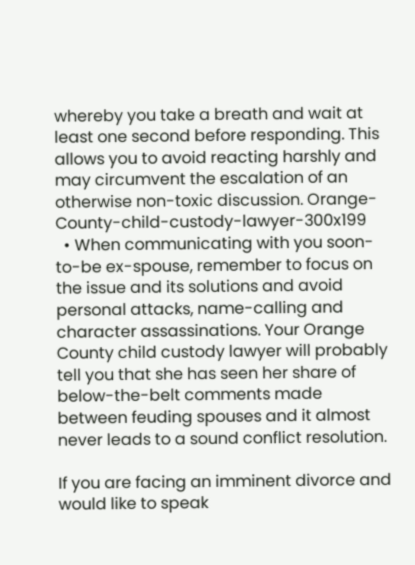whereby you take a breath and wait at least one second before responding. This allows you to avoid reacting harshly and may circumvent the escalation of an otherwise non-toxic discussion. Orange-County-child-custody-lawyer-300x199
  • When communicating with you soon-to-be ex-spouse, remember to focus on the issue and its solutions and avoid personal attacks, name-calling and character assassinations. Your Orange County child custody lawyer will probably tell you that she has seen her share of below-the-belt comments made between feuding spouses and it almost never leads to a sound conflict resolution.

If you are facing an imminent divorce and would like to speak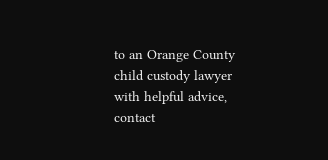to an Orange County child custody lawyer with helpful advice, contact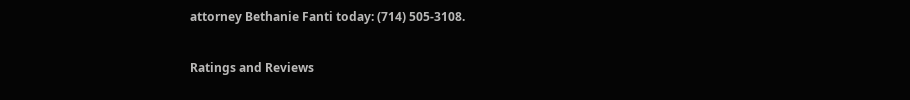attorney Bethanie Fanti today: (714) 505-3108.

Ratings and Reviews